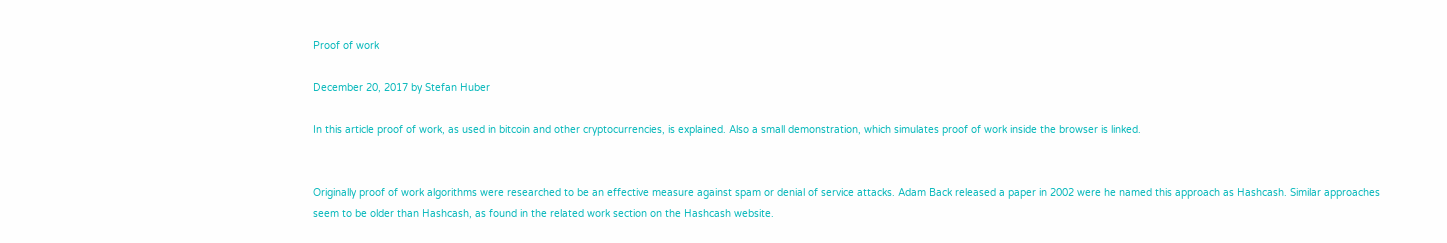Proof of work

December 20, 2017 by Stefan Huber

In this article proof of work, as used in bitcoin and other cryptocurrencies, is explained. Also a small demonstration, which simulates proof of work inside the browser is linked.


Originally proof of work algorithms were researched to be an effective measure against spam or denial of service attacks. Adam Back released a paper in 2002 were he named this approach as Hashcash. Similar approaches seem to be older than Hashcash, as found in the related work section on the Hashcash website.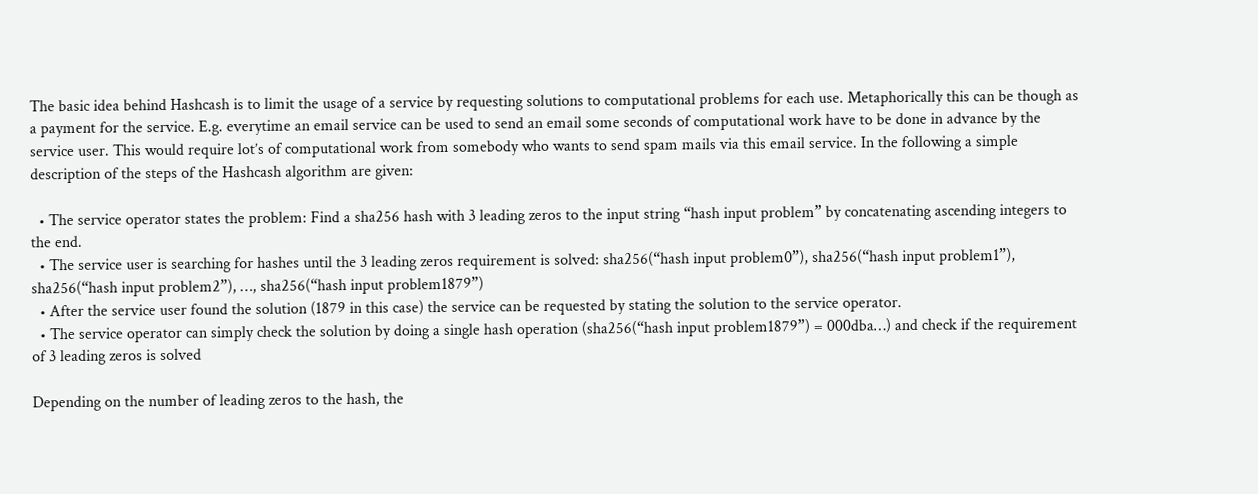The basic idea behind Hashcash is to limit the usage of a service by requesting solutions to computational problems for each use. Metaphorically this can be though as a payment for the service. E.g. everytime an email service can be used to send an email some seconds of computational work have to be done in advance by the service user. This would require lot’s of computational work from somebody who wants to send spam mails via this email service. In the following a simple description of the steps of the Hashcash algorithm are given:

  • The service operator states the problem: Find a sha256 hash with 3 leading zeros to the input string “hash input problem” by concatenating ascending integers to the end.
  • The service user is searching for hashes until the 3 leading zeros requirement is solved: sha256(“hash input problem0”), sha256(“hash input problem1”), sha256(“hash input problem2”), …, sha256(“hash input problem1879”)
  • After the service user found the solution (1879 in this case) the service can be requested by stating the solution to the service operator.
  • The service operator can simply check the solution by doing a single hash operation (sha256(“hash input problem1879”) = 000dba…) and check if the requirement of 3 leading zeros is solved

Depending on the number of leading zeros to the hash, the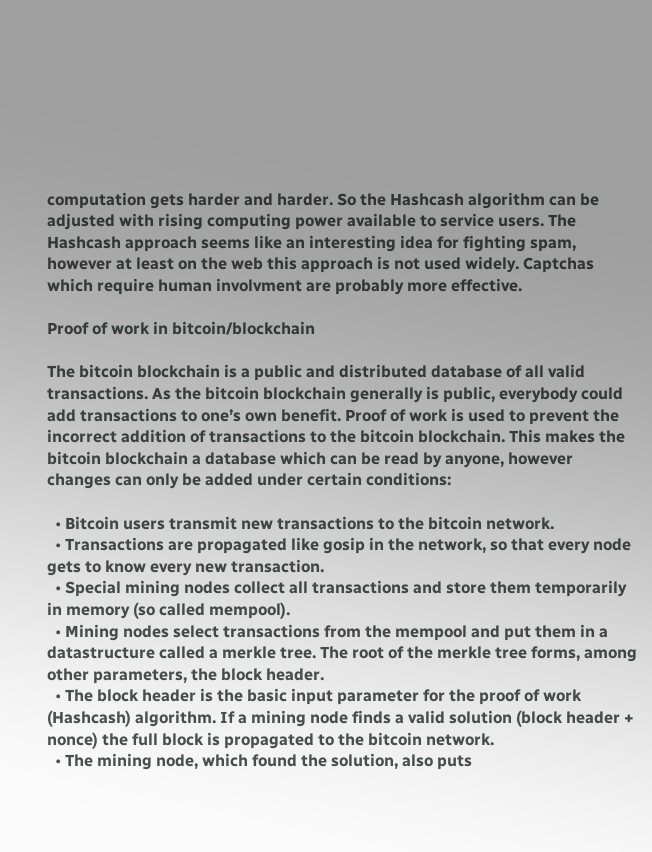computation gets harder and harder. So the Hashcash algorithm can be adjusted with rising computing power available to service users. The Hashcash approach seems like an interesting idea for fighting spam, however at least on the web this approach is not used widely. Captchas which require human involvment are probably more effective.

Proof of work in bitcoin/blockchain

The bitcoin blockchain is a public and distributed database of all valid transactions. As the bitcoin blockchain generally is public, everybody could add transactions to one’s own benefit. Proof of work is used to prevent the incorrect addition of transactions to the bitcoin blockchain. This makes the bitcoin blockchain a database which can be read by anyone, however changes can only be added under certain conditions:

  • Bitcoin users transmit new transactions to the bitcoin network.
  • Transactions are propagated like gosip in the network, so that every node gets to know every new transaction.
  • Special mining nodes collect all transactions and store them temporarily in memory (so called mempool).
  • Mining nodes select transactions from the mempool and put them in a datastructure called a merkle tree. The root of the merkle tree forms, among other parameters, the block header.
  • The block header is the basic input parameter for the proof of work (Hashcash) algorithm. If a mining node finds a valid solution (block header + nonce) the full block is propagated to the bitcoin network.
  • The mining node, which found the solution, also puts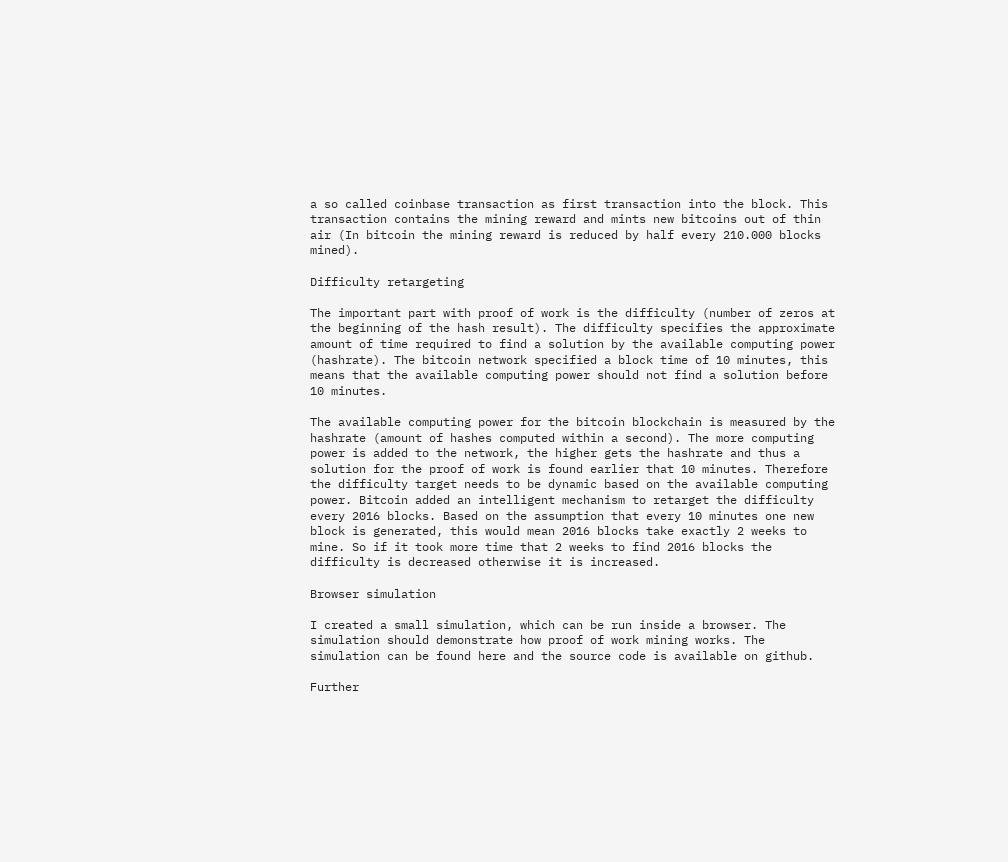a so called coinbase transaction as first transaction into the block. This transaction contains the mining reward and mints new bitcoins out of thin air (In bitcoin the mining reward is reduced by half every 210.000 blocks mined).

Difficulty retargeting

The important part with proof of work is the difficulty (number of zeros at the beginning of the hash result). The difficulty specifies the approximate amount of time required to find a solution by the available computing power (hashrate). The bitcoin network specified a block time of 10 minutes, this means that the available computing power should not find a solution before 10 minutes.

The available computing power for the bitcoin blockchain is measured by the hashrate (amount of hashes computed within a second). The more computing power is added to the network, the higher gets the hashrate and thus a solution for the proof of work is found earlier that 10 minutes. Therefore the difficulty target needs to be dynamic based on the available computing power. Bitcoin added an intelligent mechanism to retarget the difficulty every 2016 blocks. Based on the assumption that every 10 minutes one new block is generated, this would mean 2016 blocks take exactly 2 weeks to mine. So if it took more time that 2 weeks to find 2016 blocks the difficulty is decreased otherwise it is increased.

Browser simulation

I created a small simulation, which can be run inside a browser. The simulation should demonstrate how proof of work mining works. The simulation can be found here and the source code is available on github.

Further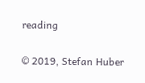reading

© 2019, Stefan Huber